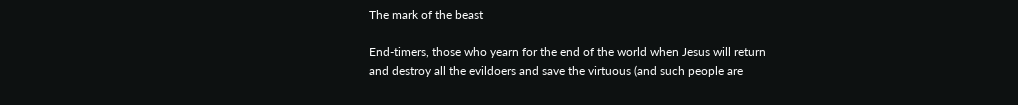The mark of the beast

End-timers, those who yearn for the end of the world when Jesus will return and destroy all the evildoers and save the virtuous (and such people are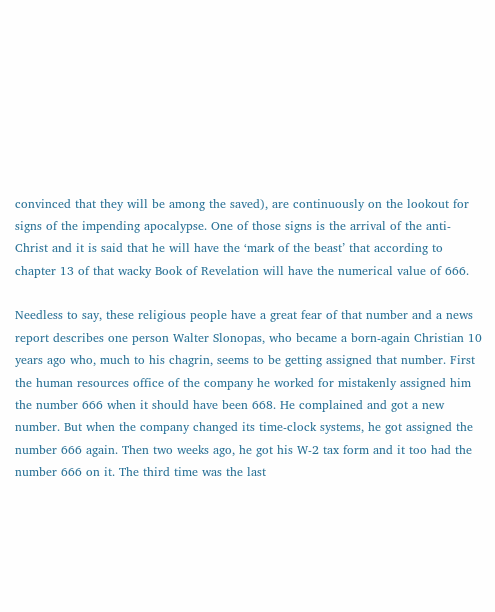convinced that they will be among the saved), are continuously on the lookout for signs of the impending apocalypse. One of those signs is the arrival of the anti-Christ and it is said that he will have the ‘mark of the beast’ that according to chapter 13 of that wacky Book of Revelation will have the numerical value of 666.

Needless to say, these religious people have a great fear of that number and a news report describes one person Walter Slonopas, who became a born-again Christian 10 years ago who, much to his chagrin, seems to be getting assigned that number. First the human resources office of the company he worked for mistakenly assigned him the number 666 when it should have been 668. He complained and got a new number. But when the company changed its time-clock systems, he got assigned the number 666 again. Then two weeks ago, he got his W-2 tax form and it too had the number 666 on it. The third time was the last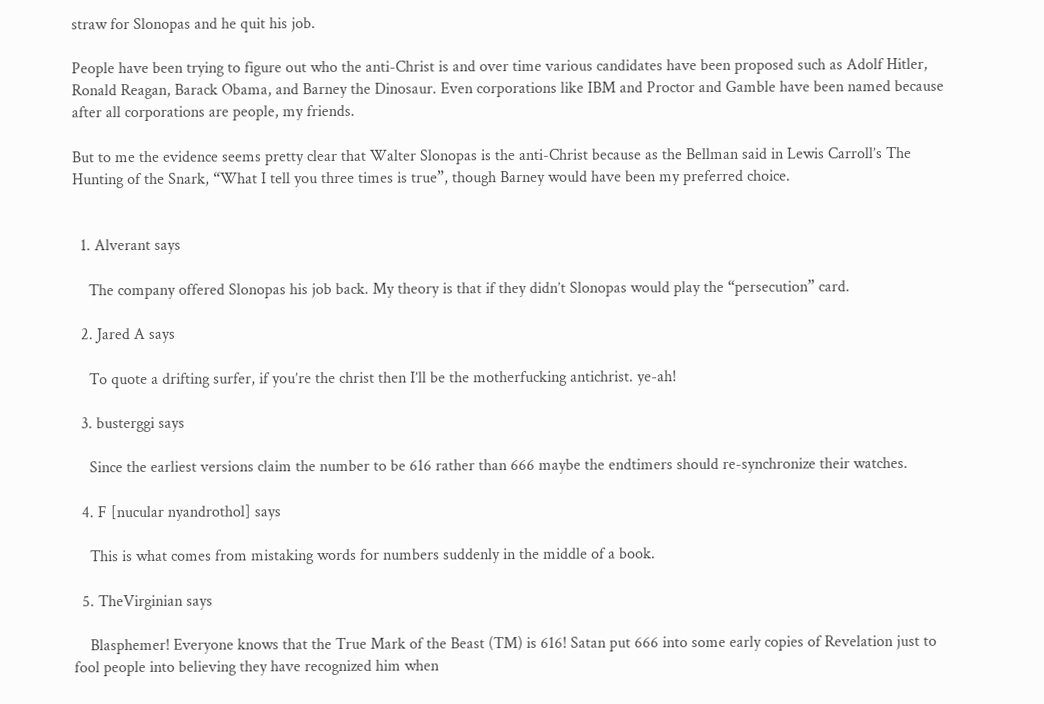straw for Slonopas and he quit his job.

People have been trying to figure out who the anti-Christ is and over time various candidates have been proposed such as Adolf Hitler, Ronald Reagan, Barack Obama, and Barney the Dinosaur. Even corporations like IBM and Proctor and Gamble have been named because after all corporations are people, my friends.

But to me the evidence seems pretty clear that Walter Slonopas is the anti-Christ because as the Bellman said in Lewis Carroll’s The Hunting of the Snark, “What I tell you three times is true”, though Barney would have been my preferred choice.


  1. Alverant says

    The company offered Slonopas his job back. My theory is that if they didn’t Slonopas would play the “persecution” card.

  2. Jared A says

    To quote a drifting surfer, if you’re the christ then I’ll be the motherfucking antichrist. ye-ah!

  3. busterggi says

    Since the earliest versions claim the number to be 616 rather than 666 maybe the endtimers should re-synchronize their watches.

  4. F [nucular nyandrothol] says

    This is what comes from mistaking words for numbers suddenly in the middle of a book.

  5. TheVirginian says

    Blasphemer! Everyone knows that the True Mark of the Beast (TM) is 616! Satan put 666 into some early copies of Revelation just to fool people into believing they have recognized him when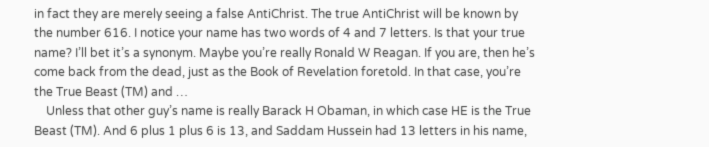in fact they are merely seeing a false AntiChrist. The true AntiChrist will be known by the number 616. I notice your name has two words of 4 and 7 letters. Is that your true name? I’ll bet it’s a synonym. Maybe you’re really Ronald W Reagan. If you are, then he’s come back from the dead, just as the Book of Revelation foretold. In that case, you’re the True Beast (TM) and …
    Unless that other guy’s name is really Barack H Obaman, in which case HE is the True Beast (TM). And 6 plus 1 plus 6 is 13, and Saddam Hussein had 13 letters in his name,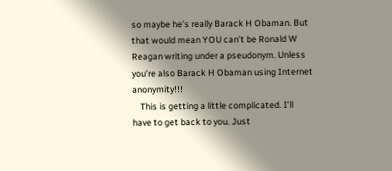so maybe he’s really Barack H Obaman. But that would mean YOU can’t be Ronald W Reagan writing under a pseudonym. Unless you’re also Barack H Obaman using Internet anonymity!!!
    This is getting a little complicated. I’ll have to get back to you. Just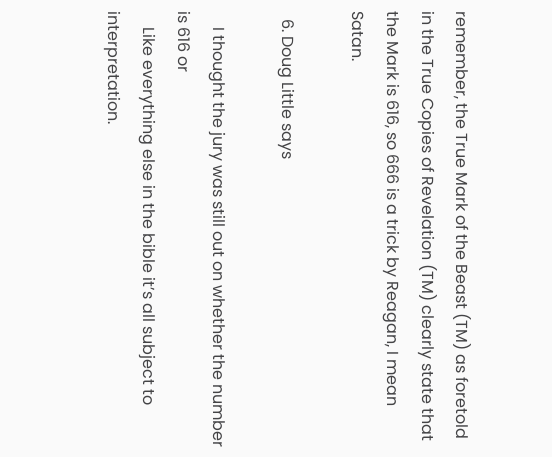remember, the True Mark of the Beast (TM) as foretold in the True Copies of Revelation (TM) clearly state that the Mark is 616, so 666 is a trick by Reagan, I mean Satan.

  6. Doug Little says

    I thought the jury was still out on whether the number is 616 or
    Like everything else in the bible it’s all subject to interpretation.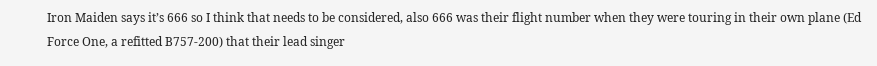Iron Maiden says it’s 666 so I think that needs to be considered, also 666 was their flight number when they were touring in their own plane (Ed Force One, a refitted B757-200) that their lead singer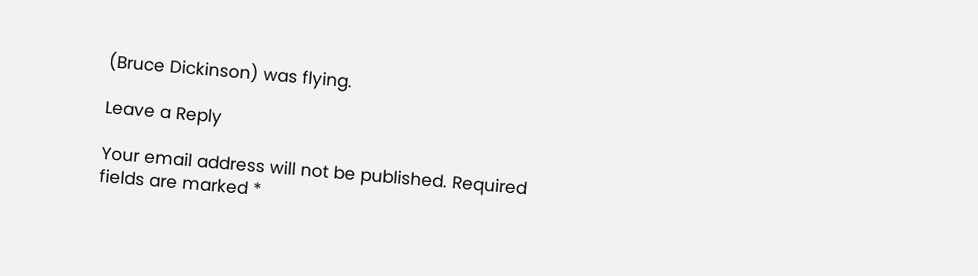(Bruce Dickinson) was flying.

Leave a Reply

Your email address will not be published. Required fields are marked *